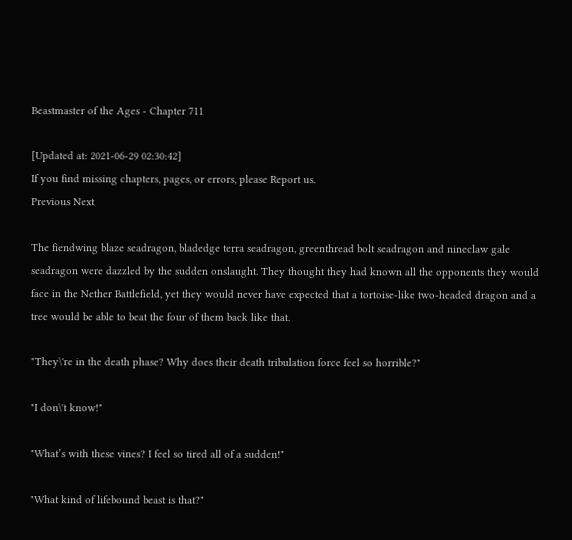Beastmaster of the Ages - Chapter 711

[Updated at: 2021-06-29 02:30:42]
If you find missing chapters, pages, or errors, please Report us.
Previous Next

The fiendwing blaze seadragon, bladedge terra seadragon, greenthread bolt seadragon and nineclaw gale seadragon were dazzled by the sudden onslaught. They thought they had known all the opponents they would face in the Nether Battlefield, yet they would never have expected that a tortoise-like two-headed dragon and a tree would be able to beat the four of them back like that.

"They\'re in the death phase? Why does their death tribulation force feel so horrible?"

"I don\'t know!"

"What’s with these vines? I feel so tired all of a sudden!"

"What kind of lifebound beast is that?"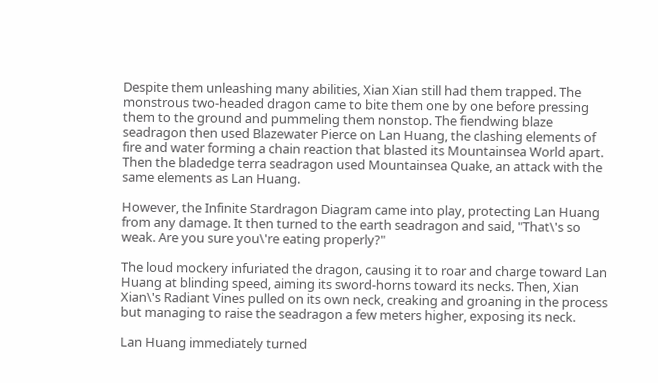Despite them unleashing many abilities, Xian Xian still had them trapped. The monstrous two-headed dragon came to bite them one by one before pressing them to the ground and pummeling them nonstop. The fiendwing blaze seadragon then used Blazewater Pierce on Lan Huang, the clashing elements of fire and water forming a chain reaction that blasted its Mountainsea World apart. Then the bladedge terra seadragon used Mountainsea Quake, an attack with the same elements as Lan Huang.

However, the Infinite Stardragon Diagram came into play, protecting Lan Huang from any damage. It then turned to the earth seadragon and said, "That\'s so weak. Are you sure you\'re eating properly?"

The loud mockery infuriated the dragon, causing it to roar and charge toward Lan Huang at blinding speed, aiming its sword-horns toward its necks. Then, Xian Xian\'s Radiant Vines pulled on its own neck, creaking and groaning in the process but managing to raise the seadragon a few meters higher, exposing its neck.

Lan Huang immediately turned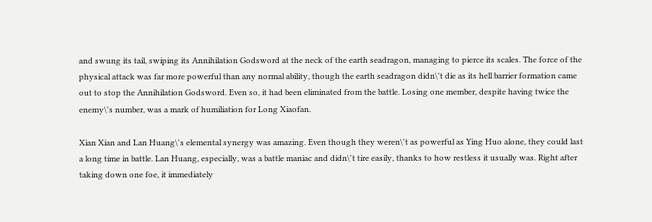and swung its tail, swiping its Annihilation Godsword at the neck of the earth seadragon, managing to pierce its scales. The force of the physical attack was far more powerful than any normal ability, though the earth seadragon didn\'t die as its hell barrier formation came out to stop the Annihilation Godsword. Even so, it had been eliminated from the battle. Losing one member, despite having twice the enemy\'s number, was a mark of humiliation for Long Xiaofan.

Xian Xian and Lan Huang\'s elemental synergy was amazing. Even though they weren\'t as powerful as Ying Huo alone, they could last a long time in battle. Lan Huang, especially, was a battle maniac and didn\'t tire easily, thanks to how restless it usually was. Right after taking down one foe, it immediately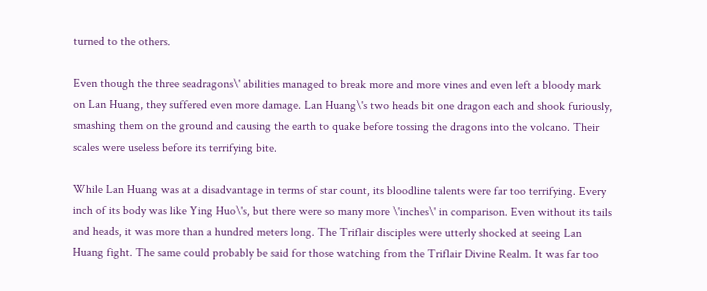turned to the others.

Even though the three seadragons\' abilities managed to break more and more vines and even left a bloody mark on Lan Huang, they suffered even more damage. Lan Huang\'s two heads bit one dragon each and shook furiously, smashing them on the ground and causing the earth to quake before tossing the dragons into the volcano. Their scales were useless before its terrifying bite.

While Lan Huang was at a disadvantage in terms of star count, its bloodline talents were far too terrifying. Every inch of its body was like Ying Huo\'s, but there were so many more \'inches\' in comparison. Even without its tails and heads, it was more than a hundred meters long. The Triflair disciples were utterly shocked at seeing Lan Huang fight. The same could probably be said for those watching from the Triflair Divine Realm. It was far too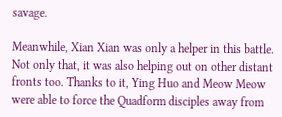savage.

Meanwhile, Xian Xian was only a helper in this battle. Not only that, it was also helping out on other distant fronts too. Thanks to it, Ying Huo and Meow Meow were able to force the Quadform disciples away from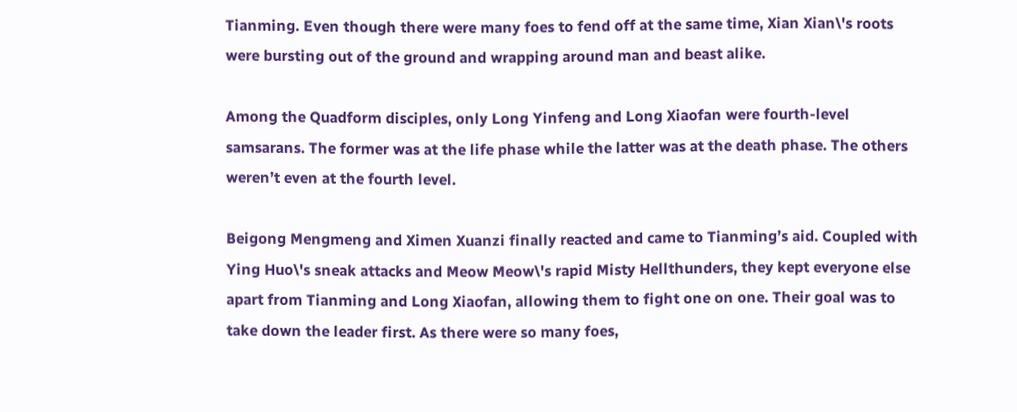Tianming. Even though there were many foes to fend off at the same time, Xian Xian\'s roots were bursting out of the ground and wrapping around man and beast alike.

Among the Quadform disciples, only Long Yinfeng and Long Xiaofan were fourth-level samsarans. The former was at the life phase while the latter was at the death phase. The others weren’t even at the fourth level.

Beigong Mengmeng and Ximen Xuanzi finally reacted and came to Tianming’s aid. Coupled with Ying Huo\'s sneak attacks and Meow Meow\'s rapid Misty Hellthunders, they kept everyone else apart from Tianming and Long Xiaofan, allowing them to fight one on one. Their goal was to take down the leader first. As there were so many foes,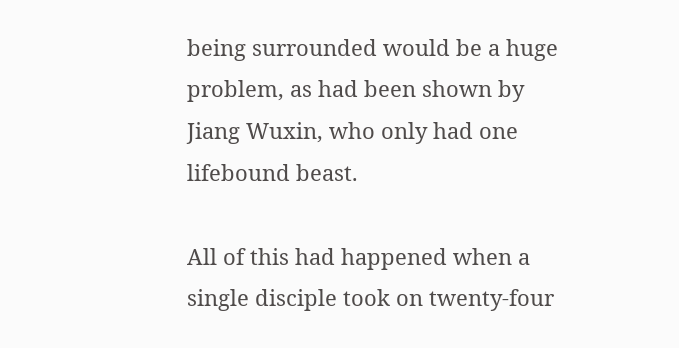being surrounded would be a huge problem, as had been shown by Jiang Wuxin, who only had one lifebound beast.

All of this had happened when a single disciple took on twenty-four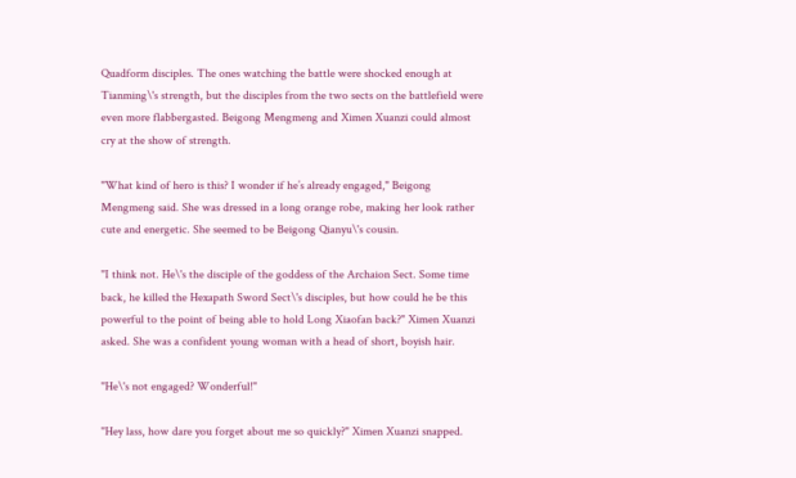Quadform disciples. The ones watching the battle were shocked enough at Tianming\'s strength, but the disciples from the two sects on the battlefield were even more flabbergasted. Beigong Mengmeng and Ximen Xuanzi could almost cry at the show of strength.

"What kind of hero is this? I wonder if he’s already engaged," Beigong Mengmeng said. She was dressed in a long orange robe, making her look rather cute and energetic. She seemed to be Beigong Qianyu\'s cousin.

"I think not. He\'s the disciple of the goddess of the Archaion Sect. Some time back, he killed the Hexapath Sword Sect\'s disciples, but how could he be this powerful to the point of being able to hold Long Xiaofan back?" Ximen Xuanzi asked. She was a confident young woman with a head of short, boyish hair.

"He\'s not engaged? Wonderful!"

"Hey lass, how dare you forget about me so quickly?" Ximen Xuanzi snapped.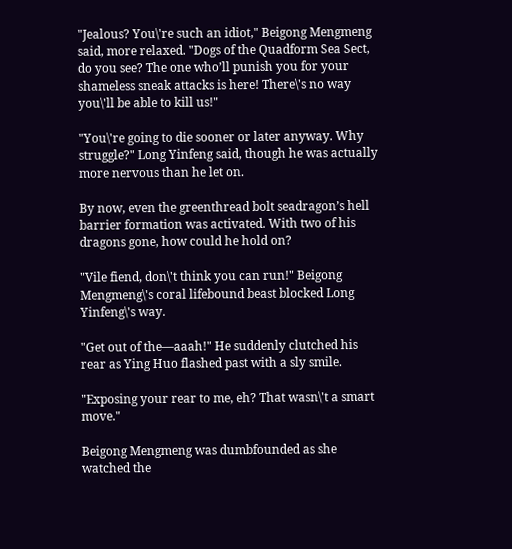"Jealous? You\'re such an idiot," Beigong Mengmeng said, more relaxed. "Dogs of the Quadform Sea Sect, do you see? The one who’ll punish you for your shameless sneak attacks is here! There\'s no way you\'ll be able to kill us!"

"You\'re going to die sooner or later anyway. Why struggle?" Long Yinfeng said, though he was actually more nervous than he let on.

By now, even the greenthread bolt seadragon’s hell barrier formation was activated. With two of his dragons gone, how could he hold on?

"Vile fiend, don\'t think you can run!" Beigong Mengmeng\'s coral lifebound beast blocked Long Yinfeng\'s way.

"Get out of the—aaah!" He suddenly clutched his rear as Ying Huo flashed past with a sly smile.

"Exposing your rear to me, eh? That wasn\'t a smart move."

Beigong Mengmeng was dumbfounded as she watched the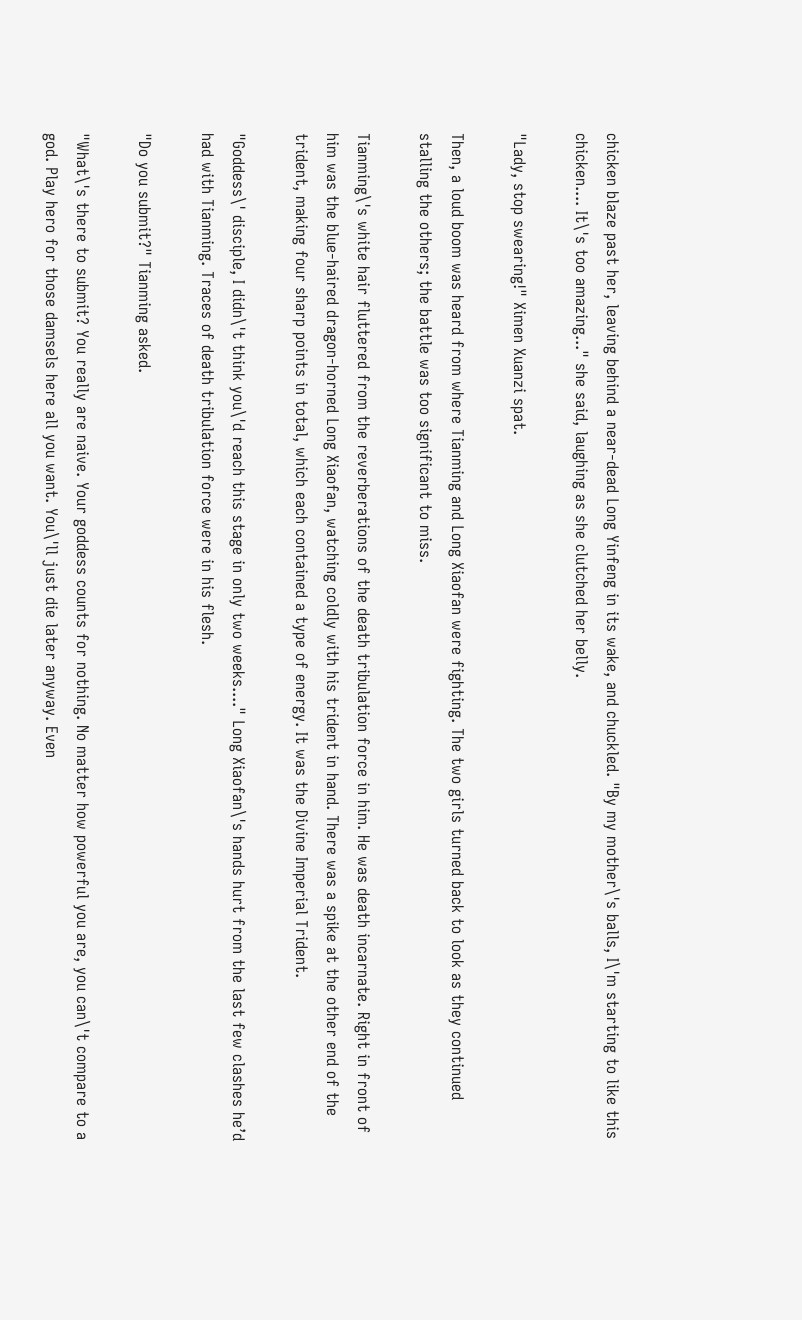chicken blaze past her, leaving behind a near-dead Long Yinfeng in its wake, and chuckled. "By my mother\'s balls, I\'m starting to like this chicken.... It\'s too amazing..." she said, laughing as she clutched her belly.

"Lady, stop swearing!" Ximen Xuanzi spat.

Then, a loud boom was heard from where Tianming and Long Xiaofan were fighting. The two girls turned back to look as they continued stalling the others; the battle was too significant to miss.

Tianming\'s white hair fluttered from the reverberations of the death tribulation force in him. He was death incarnate. Right in front of him was the blue-haired dragon-horned Long Xiaofan, watching coldly with his trident in hand. There was a spike at the other end of the trident, making four sharp points in total, which each contained a type of energy. It was the Divine Imperial Trident.

"Goddess\' disciple, I didn\'t think you\'d reach this stage in only two weeks...." Long Xiaofan\'s hands hurt from the last few clashes he’d had with Tianming. Traces of death tribulation force were in his flesh.

"Do you submit?" Tianming asked.

"What\'s there to submit? You really are naive. Your goddess counts for nothing. No matter how powerful you are, you can\'t compare to a god. Play hero for those damsels here all you want. You\'ll just die later anyway. Even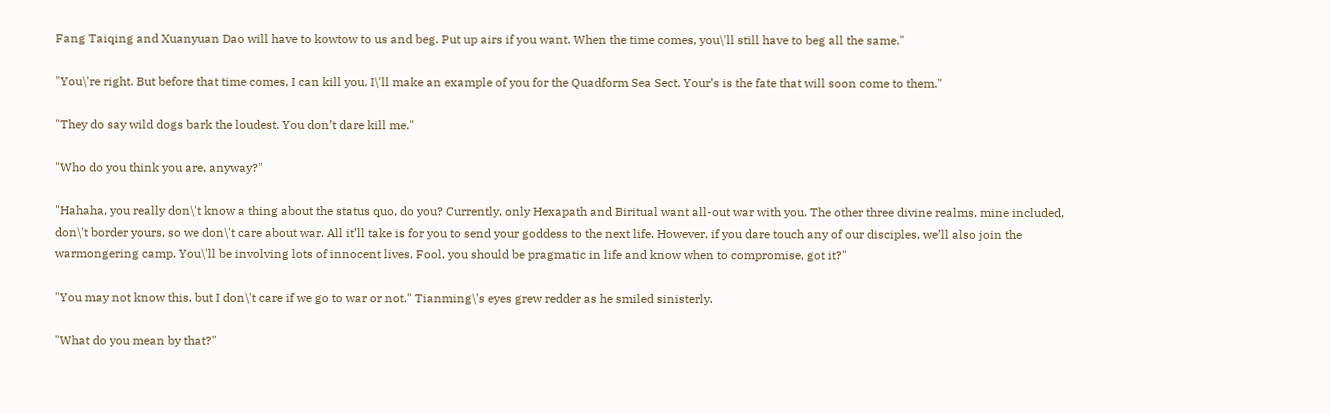Fang Taiqing and Xuanyuan Dao will have to kowtow to us and beg. Put up airs if you want. When the time comes, you\'ll still have to beg all the same."

"You\'re right. But before that time comes, I can kill you. I\'ll make an example of you for the Quadform Sea Sect. Your’s is the fate that will soon come to them."

"They do say wild dogs bark the loudest. You don’t dare kill me."

"Who do you think you are, anyway?"

"Hahaha, you really don\'t know a thing about the status quo, do you? Currently, only Hexapath and Biritual want all-out war with you. The other three divine realms, mine included, don\'t border yours, so we don\'t care about war. All it’ll take is for you to send your goddess to the next life. However, if you dare touch any of our disciples, we’ll also join the warmongering camp. You\'ll be involving lots of innocent lives. Fool, you should be pragmatic in life and know when to compromise, got it?"

"You may not know this, but I don\'t care if we go to war or not." Tianming\'s eyes grew redder as he smiled sinisterly.

"What do you mean by that?"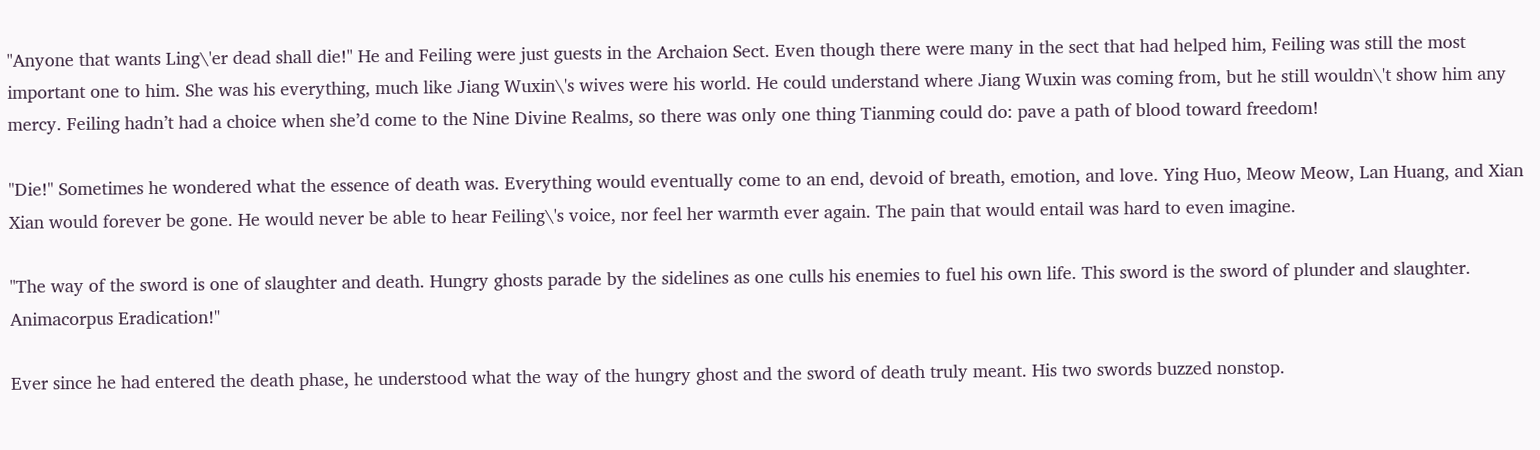"Anyone that wants Ling\'er dead shall die!" He and Feiling were just guests in the Archaion Sect. Even though there were many in the sect that had helped him, Feiling was still the most important one to him. She was his everything, much like Jiang Wuxin\'s wives were his world. He could understand where Jiang Wuxin was coming from, but he still wouldn\'t show him any mercy. Feiling hadn’t had a choice when she’d come to the Nine Divine Realms, so there was only one thing Tianming could do: pave a path of blood toward freedom!

"Die!" Sometimes he wondered what the essence of death was. Everything would eventually come to an end, devoid of breath, emotion, and love. Ying Huo, Meow Meow, Lan Huang, and Xian Xian would forever be gone. He would never be able to hear Feiling\'s voice, nor feel her warmth ever again. The pain that would entail was hard to even imagine.

"The way of the sword is one of slaughter and death. Hungry ghosts parade by the sidelines as one culls his enemies to fuel his own life. This sword is the sword of plunder and slaughter. Animacorpus Eradication!"

Ever since he had entered the death phase, he understood what the way of the hungry ghost and the sword of death truly meant. His two swords buzzed nonstop.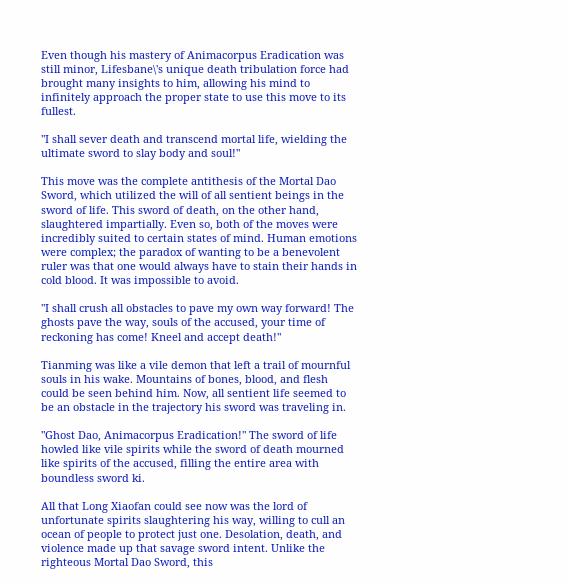Even though his mastery of Animacorpus Eradication was still minor, Lifesbane\'s unique death tribulation force had brought many insights to him, allowing his mind to infinitely approach the proper state to use this move to its fullest.

"I shall sever death and transcend mortal life, wielding the ultimate sword to slay body and soul!"

This move was the complete antithesis of the Mortal Dao Sword, which utilized the will of all sentient beings in the sword of life. This sword of death, on the other hand, slaughtered impartially. Even so, both of the moves were incredibly suited to certain states of mind. Human emotions were complex; the paradox of wanting to be a benevolent ruler was that one would always have to stain their hands in cold blood. It was impossible to avoid.

"I shall crush all obstacles to pave my own way forward! The ghosts pave the way, souls of the accused, your time of reckoning has come! Kneel and accept death!"

Tianming was like a vile demon that left a trail of mournful souls in his wake. Mountains of bones, blood, and flesh could be seen behind him. Now, all sentient life seemed to be an obstacle in the trajectory his sword was traveling in.

"Ghost Dao, Animacorpus Eradication!" The sword of life howled like vile spirits while the sword of death mourned like spirits of the accused, filling the entire area with boundless sword ki.

All that Long Xiaofan could see now was the lord of unfortunate spirits slaughtering his way, willing to cull an ocean of people to protect just one. Desolation, death, and violence made up that savage sword intent. Unlike the righteous Mortal Dao Sword, this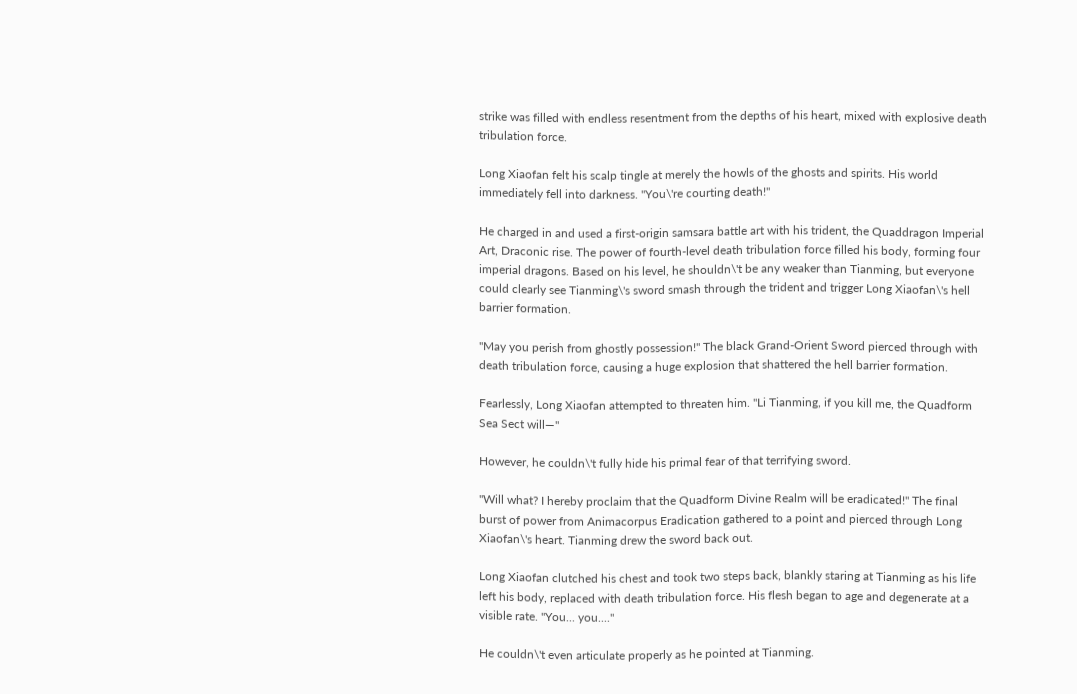strike was filled with endless resentment from the depths of his heart, mixed with explosive death tribulation force.

Long Xiaofan felt his scalp tingle at merely the howls of the ghosts and spirits. His world immediately fell into darkness. "You\'re courting death!"

He charged in and used a first-origin samsara battle art with his trident, the Quaddragon Imperial Art, Draconic rise. The power of fourth-level death tribulation force filled his body, forming four imperial dragons. Based on his level, he shouldn\'t be any weaker than Tianming, but everyone could clearly see Tianming\'s sword smash through the trident and trigger Long Xiaofan\'s hell barrier formation.

"May you perish from ghostly possession!" The black Grand-Orient Sword pierced through with death tribulation force, causing a huge explosion that shattered the hell barrier formation.

Fearlessly, Long Xiaofan attempted to threaten him. "Li Tianming, if you kill me, the Quadform Sea Sect will—"

However, he couldn\'t fully hide his primal fear of that terrifying sword.

"Will what? I hereby proclaim that the Quadform Divine Realm will be eradicated!" The final burst of power from Animacorpus Eradication gathered to a point and pierced through Long Xiaofan\'s heart. Tianming drew the sword back out.

Long Xiaofan clutched his chest and took two steps back, blankly staring at Tianming as his life left his body, replaced with death tribulation force. His flesh began to age and degenerate at a visible rate. "You... you...."

He couldn\'t even articulate properly as he pointed at Tianming.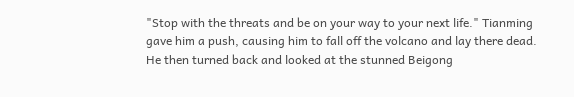"Stop with the threats and be on your way to your next life." Tianming gave him a push, causing him to fall off the volcano and lay there dead. He then turned back and looked at the stunned Beigong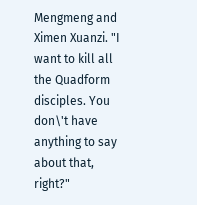Mengmeng and Ximen Xuanzi. "I want to kill all the Quadform disciples. You don\'t have anything to say about that, right?"